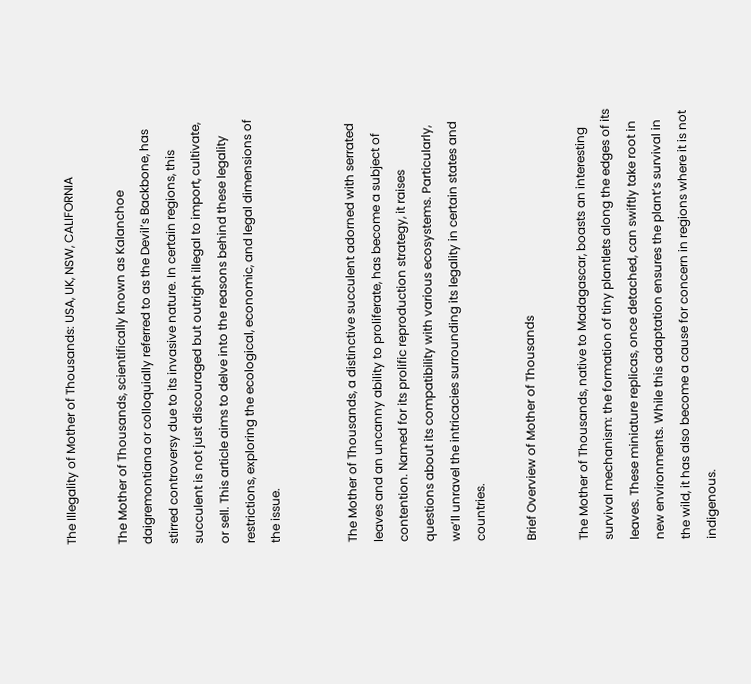The Illegality of Mother of Thousands: USA, UK, NSW, CALIFORNIA

The Mother of Thousands, scientifically known as Kalanchoe daigremontiana or colloquially referred to as the Devil’s Backbone, has stirred controversy due to its invasive nature. In certain regions, this succulent is not just discouraged but outright illegal to import, cultivate, or sell. This article aims to delve into the reasons behind these legality restrictions, exploring the ecological, economic, and legal dimensions of the issue.


The Mother of Thousands, a distinctive succulent adorned with serrated leaves and an uncanny ability to proliferate, has become a subject of contention. Named for its prolific reproduction strategy, it raises questions about its compatibility with various ecosystems. Particularly, we’ll unravel the intricacies surrounding its legality in certain states and countries.

Brief Overview of Mother of Thousands

The Mother of Thousands, native to Madagascar, boasts an interesting survival mechanism: the formation of tiny plantlets along the edges of its leaves. These miniature replicas, once detached, can swiftly take root in new environments. While this adaptation ensures the plant’s survival in the wild, it has also become a cause for concern in regions where it is not indigenous.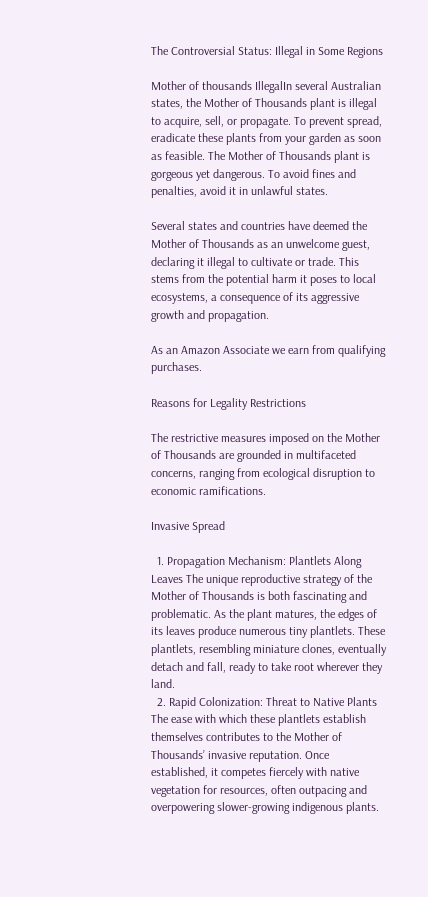The Controversial Status: Illegal in Some Regions

Mother of thousands IllegalIn several Australian states, the Mother of Thousands plant is illegal to acquire, sell, or propagate. To prevent spread, eradicate these plants from your garden as soon as feasible. The Mother of Thousands plant is gorgeous yet dangerous. To avoid fines and penalties, avoid it in unlawful states.

Several states and countries have deemed the Mother of Thousands as an unwelcome guest, declaring it illegal to cultivate or trade. This stems from the potential harm it poses to local ecosystems, a consequence of its aggressive growth and propagation.

As an Amazon Associate we earn from qualifying purchases.

Reasons for Legality Restrictions

The restrictive measures imposed on the Mother of Thousands are grounded in multifaceted concerns, ranging from ecological disruption to economic ramifications.

Invasive Spread

  1. Propagation Mechanism: Plantlets Along Leaves The unique reproductive strategy of the Mother of Thousands is both fascinating and problematic. As the plant matures, the edges of its leaves produce numerous tiny plantlets. These plantlets, resembling miniature clones, eventually detach and fall, ready to take root wherever they land.
  2. Rapid Colonization: Threat to Native Plants The ease with which these plantlets establish themselves contributes to the Mother of Thousands’ invasive reputation. Once established, it competes fiercely with native vegetation for resources, often outpacing and overpowering slower-growing indigenous plants.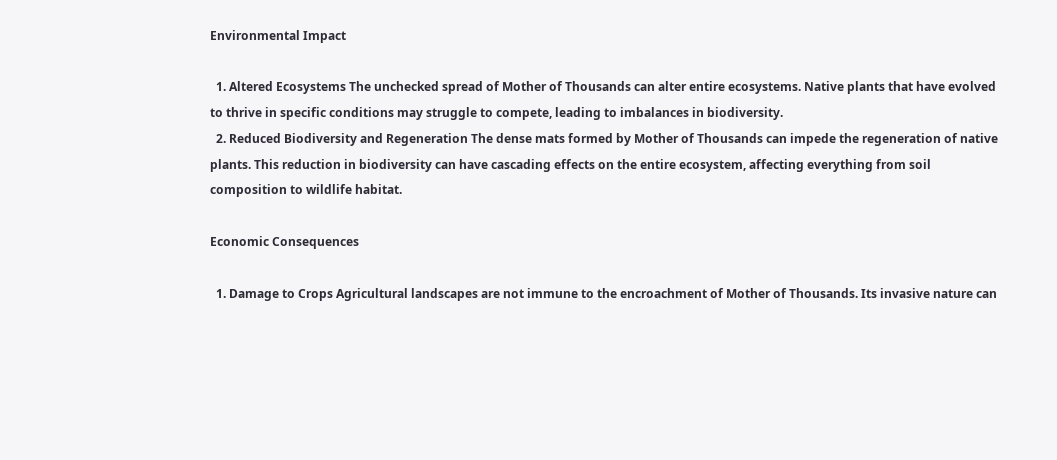Environmental Impact

  1. Altered Ecosystems The unchecked spread of Mother of Thousands can alter entire ecosystems. Native plants that have evolved to thrive in specific conditions may struggle to compete, leading to imbalances in biodiversity.
  2. Reduced Biodiversity and Regeneration The dense mats formed by Mother of Thousands can impede the regeneration of native plants. This reduction in biodiversity can have cascading effects on the entire ecosystem, affecting everything from soil composition to wildlife habitat.

Economic Consequences

  1. Damage to Crops Agricultural landscapes are not immune to the encroachment of Mother of Thousands. Its invasive nature can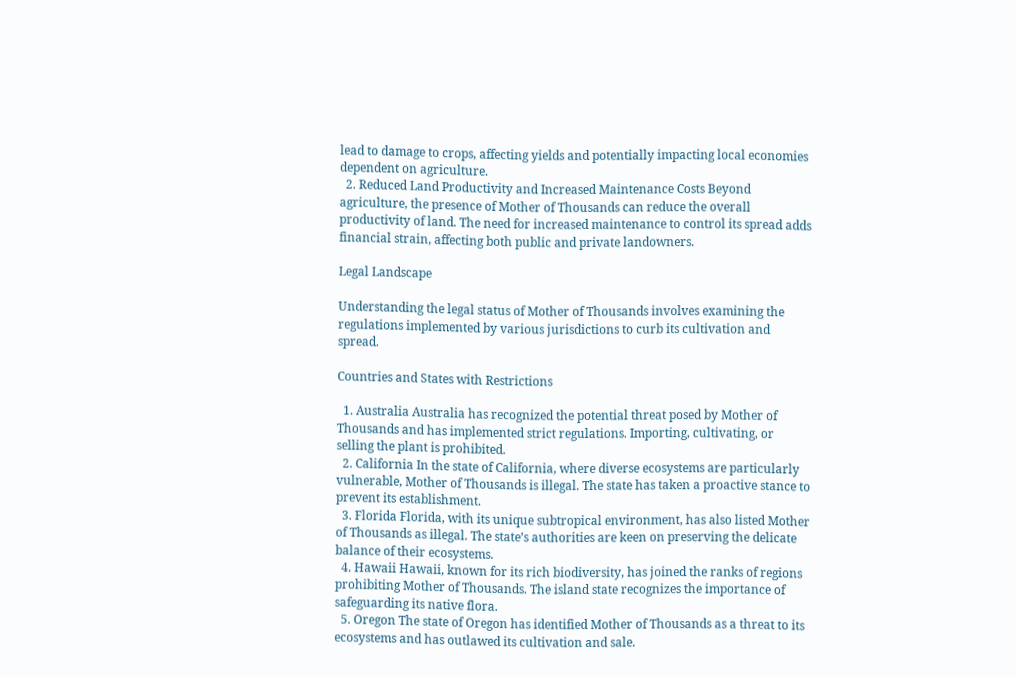lead to damage to crops, affecting yields and potentially impacting local economies dependent on agriculture.
  2. Reduced Land Productivity and Increased Maintenance Costs Beyond agriculture, the presence of Mother of Thousands can reduce the overall productivity of land. The need for increased maintenance to control its spread adds financial strain, affecting both public and private landowners.

Legal Landscape

Understanding the legal status of Mother of Thousands involves examining the regulations implemented by various jurisdictions to curb its cultivation and spread.

Countries and States with Restrictions

  1. Australia Australia has recognized the potential threat posed by Mother of Thousands and has implemented strict regulations. Importing, cultivating, or selling the plant is prohibited.
  2. California In the state of California, where diverse ecosystems are particularly vulnerable, Mother of Thousands is illegal. The state has taken a proactive stance to prevent its establishment.
  3. Florida Florida, with its unique subtropical environment, has also listed Mother of Thousands as illegal. The state’s authorities are keen on preserving the delicate balance of their ecosystems.
  4. Hawaii Hawaii, known for its rich biodiversity, has joined the ranks of regions prohibiting Mother of Thousands. The island state recognizes the importance of safeguarding its native flora.
  5. Oregon The state of Oregon has identified Mother of Thousands as a threat to its ecosystems and has outlawed its cultivation and sale.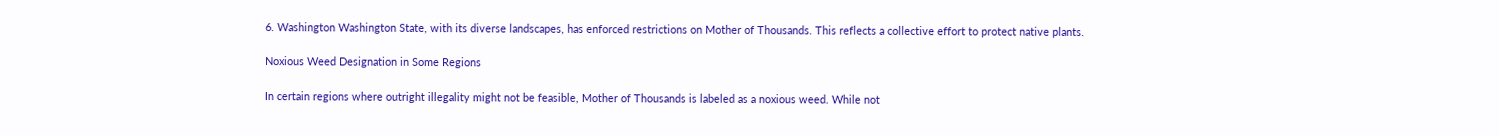6. Washington Washington State, with its diverse landscapes, has enforced restrictions on Mother of Thousands. This reflects a collective effort to protect native plants.

Noxious Weed Designation in Some Regions

In certain regions where outright illegality might not be feasible, Mother of Thousands is labeled as a noxious weed. While not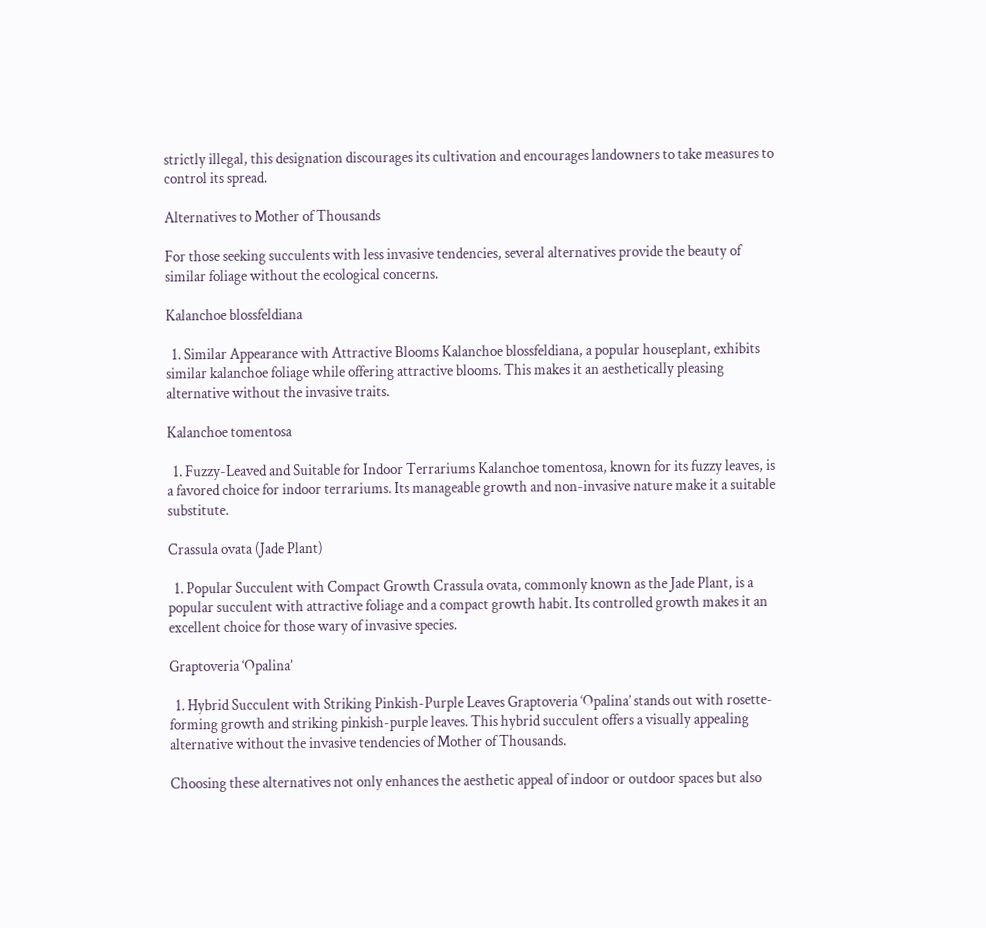strictly illegal, this designation discourages its cultivation and encourages landowners to take measures to control its spread.

Alternatives to Mother of Thousands

For those seeking succulents with less invasive tendencies, several alternatives provide the beauty of similar foliage without the ecological concerns.

Kalanchoe blossfeldiana

  1. Similar Appearance with Attractive Blooms Kalanchoe blossfeldiana, a popular houseplant, exhibits similar kalanchoe foliage while offering attractive blooms. This makes it an aesthetically pleasing alternative without the invasive traits.

Kalanchoe tomentosa

  1. Fuzzy-Leaved and Suitable for Indoor Terrariums Kalanchoe tomentosa, known for its fuzzy leaves, is a favored choice for indoor terrariums. Its manageable growth and non-invasive nature make it a suitable substitute.

Crassula ovata (Jade Plant)

  1. Popular Succulent with Compact Growth Crassula ovata, commonly known as the Jade Plant, is a popular succulent with attractive foliage and a compact growth habit. Its controlled growth makes it an excellent choice for those wary of invasive species.

Graptoveria ‘Opalina’

  1. Hybrid Succulent with Striking Pinkish-Purple Leaves Graptoveria ‘Opalina’ stands out with rosette-forming growth and striking pinkish-purple leaves. This hybrid succulent offers a visually appealing alternative without the invasive tendencies of Mother of Thousands.

Choosing these alternatives not only enhances the aesthetic appeal of indoor or outdoor spaces but also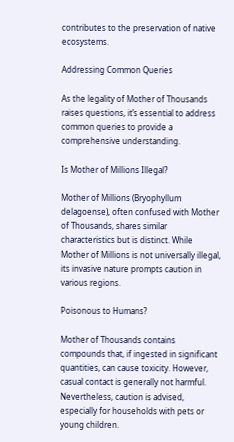contributes to the preservation of native ecosystems.

Addressing Common Queries

As the legality of Mother of Thousands raises questions, it’s essential to address common queries to provide a comprehensive understanding.

Is Mother of Millions Illegal?

Mother of Millions (Bryophyllum delagoense), often confused with Mother of Thousands, shares similar characteristics but is distinct. While Mother of Millions is not universally illegal, its invasive nature prompts caution in various regions.

Poisonous to Humans?

Mother of Thousands contains compounds that, if ingested in significant quantities, can cause toxicity. However, casual contact is generally not harmful. Nevertheless, caution is advised, especially for households with pets or young children.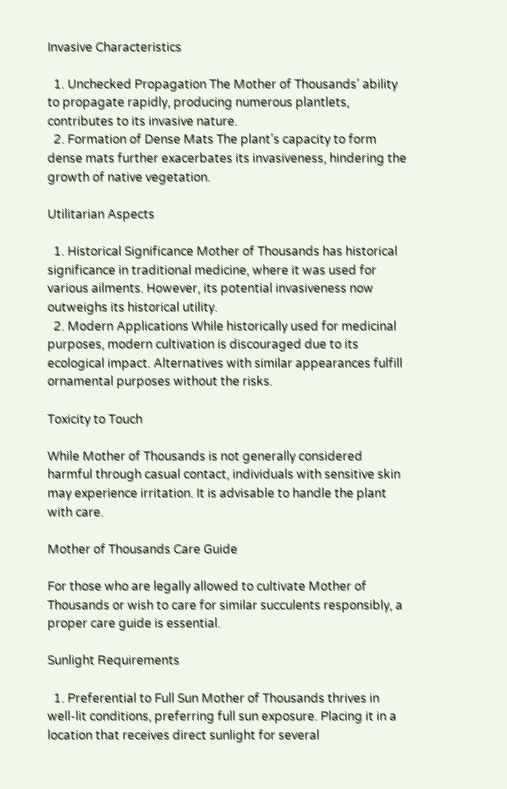Invasive Characteristics

  1. Unchecked Propagation The Mother of Thousands’ ability to propagate rapidly, producing numerous plantlets, contributes to its invasive nature.
  2. Formation of Dense Mats The plant’s capacity to form dense mats further exacerbates its invasiveness, hindering the growth of native vegetation.

Utilitarian Aspects

  1. Historical Significance Mother of Thousands has historical significance in traditional medicine, where it was used for various ailments. However, its potential invasiveness now outweighs its historical utility.
  2. Modern Applications While historically used for medicinal purposes, modern cultivation is discouraged due to its ecological impact. Alternatives with similar appearances fulfill ornamental purposes without the risks.

Toxicity to Touch

While Mother of Thousands is not generally considered harmful through casual contact, individuals with sensitive skin may experience irritation. It is advisable to handle the plant with care.

Mother of Thousands Care Guide

For those who are legally allowed to cultivate Mother of Thousands or wish to care for similar succulents responsibly, a proper care guide is essential.

Sunlight Requirements

  1. Preferential to Full Sun Mother of Thousands thrives in well-lit conditions, preferring full sun exposure. Placing it in a location that receives direct sunlight for several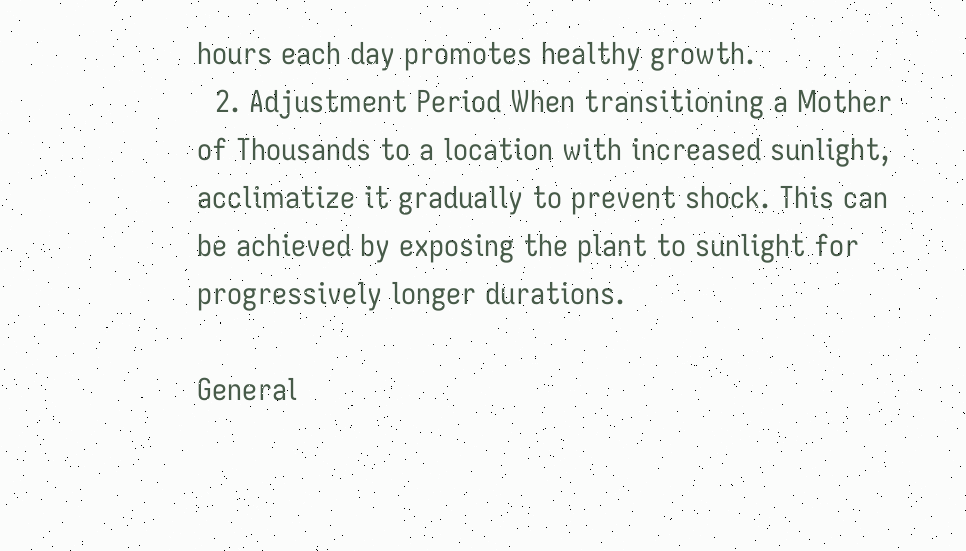hours each day promotes healthy growth.
  2. Adjustment Period When transitioning a Mother of Thousands to a location with increased sunlight, acclimatize it gradually to prevent shock. This can be achieved by exposing the plant to sunlight for progressively longer durations.

General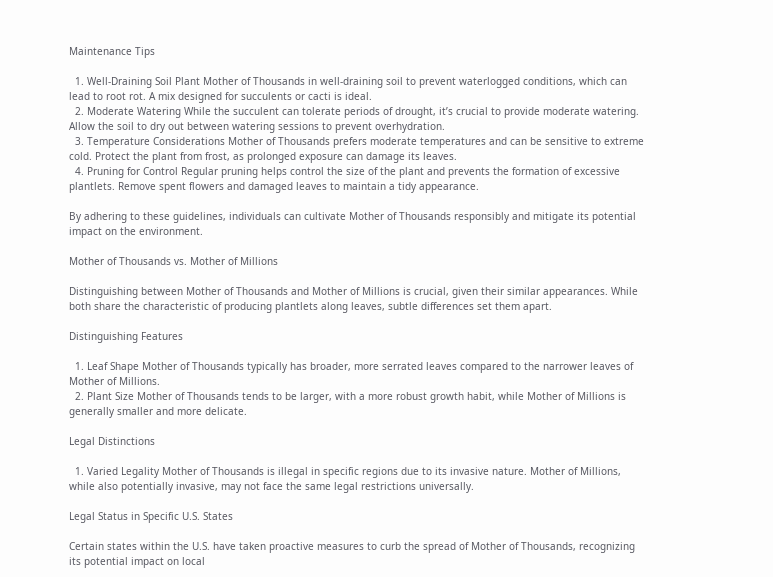Maintenance Tips

  1. Well-Draining Soil Plant Mother of Thousands in well-draining soil to prevent waterlogged conditions, which can lead to root rot. A mix designed for succulents or cacti is ideal.
  2. Moderate Watering While the succulent can tolerate periods of drought, it’s crucial to provide moderate watering. Allow the soil to dry out between watering sessions to prevent overhydration.
  3. Temperature Considerations Mother of Thousands prefers moderate temperatures and can be sensitive to extreme cold. Protect the plant from frost, as prolonged exposure can damage its leaves.
  4. Pruning for Control Regular pruning helps control the size of the plant and prevents the formation of excessive plantlets. Remove spent flowers and damaged leaves to maintain a tidy appearance.

By adhering to these guidelines, individuals can cultivate Mother of Thousands responsibly and mitigate its potential impact on the environment.

Mother of Thousands vs. Mother of Millions

Distinguishing between Mother of Thousands and Mother of Millions is crucial, given their similar appearances. While both share the characteristic of producing plantlets along leaves, subtle differences set them apart.

Distinguishing Features

  1. Leaf Shape Mother of Thousands typically has broader, more serrated leaves compared to the narrower leaves of Mother of Millions.
  2. Plant Size Mother of Thousands tends to be larger, with a more robust growth habit, while Mother of Millions is generally smaller and more delicate.

Legal Distinctions

  1. Varied Legality Mother of Thousands is illegal in specific regions due to its invasive nature. Mother of Millions, while also potentially invasive, may not face the same legal restrictions universally.

Legal Status in Specific U.S. States

Certain states within the U.S. have taken proactive measures to curb the spread of Mother of Thousands, recognizing its potential impact on local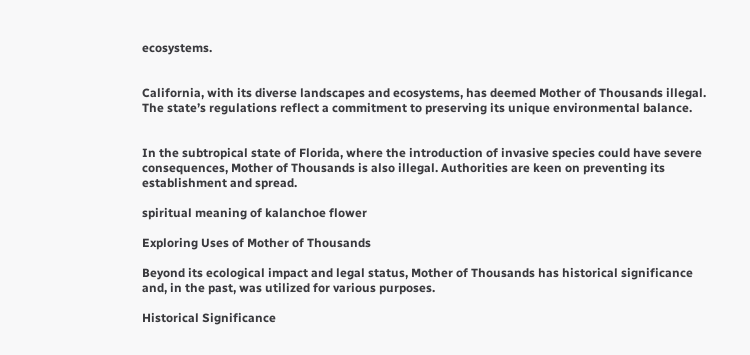ecosystems.


California, with its diverse landscapes and ecosystems, has deemed Mother of Thousands illegal. The state’s regulations reflect a commitment to preserving its unique environmental balance.


In the subtropical state of Florida, where the introduction of invasive species could have severe consequences, Mother of Thousands is also illegal. Authorities are keen on preventing its establishment and spread.

spiritual meaning of kalanchoe flower

Exploring Uses of Mother of Thousands

Beyond its ecological impact and legal status, Mother of Thousands has historical significance and, in the past, was utilized for various purposes.

Historical Significance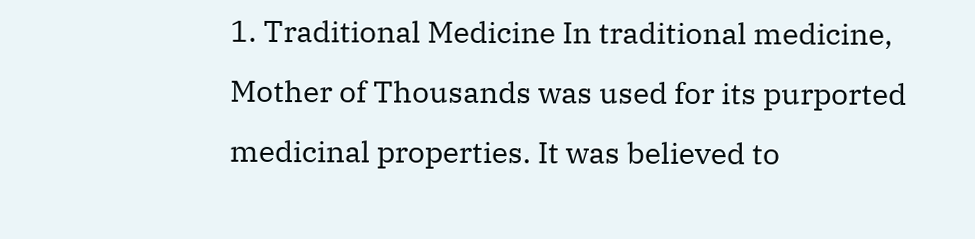1. Traditional Medicine In traditional medicine, Mother of Thousands was used for its purported medicinal properties. It was believed to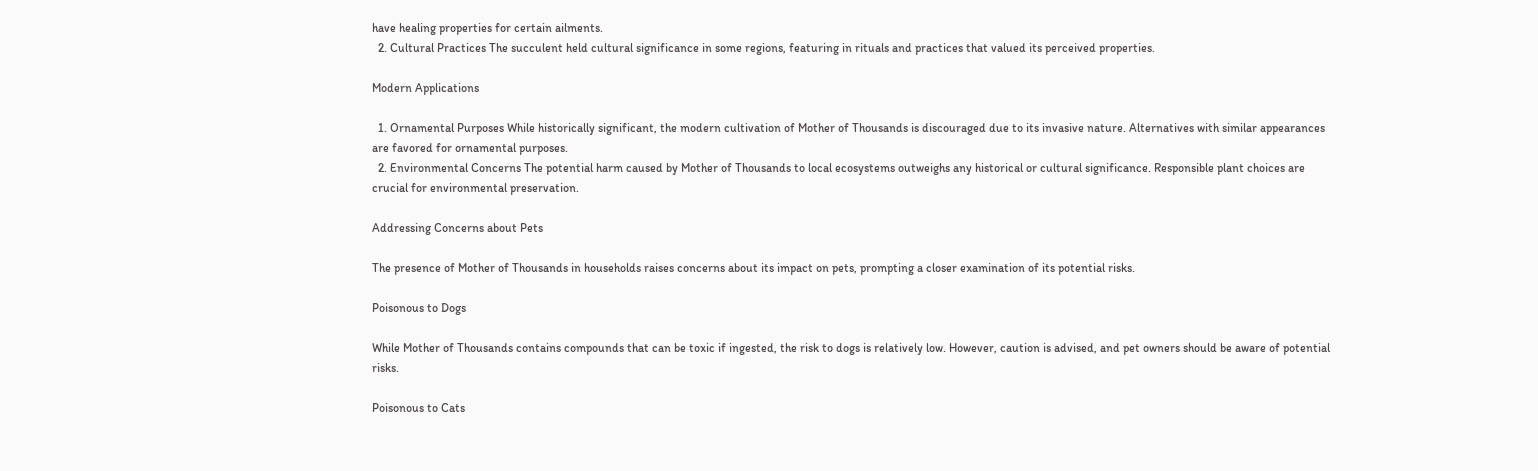have healing properties for certain ailments.
  2. Cultural Practices The succulent held cultural significance in some regions, featuring in rituals and practices that valued its perceived properties.

Modern Applications

  1. Ornamental Purposes While historically significant, the modern cultivation of Mother of Thousands is discouraged due to its invasive nature. Alternatives with similar appearances are favored for ornamental purposes.
  2. Environmental Concerns The potential harm caused by Mother of Thousands to local ecosystems outweighs any historical or cultural significance. Responsible plant choices are crucial for environmental preservation.

Addressing Concerns about Pets

The presence of Mother of Thousands in households raises concerns about its impact on pets, prompting a closer examination of its potential risks.

Poisonous to Dogs

While Mother of Thousands contains compounds that can be toxic if ingested, the risk to dogs is relatively low. However, caution is advised, and pet owners should be aware of potential risks.

Poisonous to Cats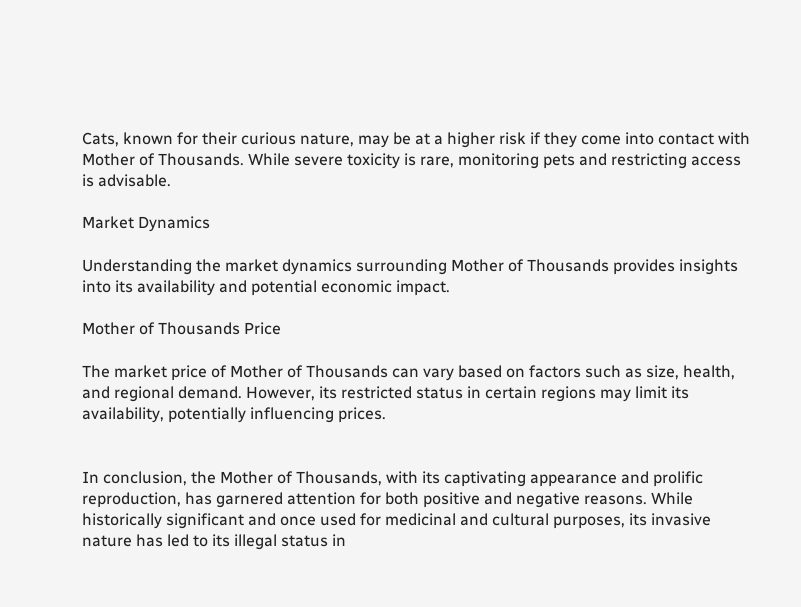Cats, known for their curious nature, may be at a higher risk if they come into contact with Mother of Thousands. While severe toxicity is rare, monitoring pets and restricting access is advisable.

Market Dynamics

Understanding the market dynamics surrounding Mother of Thousands provides insights into its availability and potential economic impact.

Mother of Thousands Price

The market price of Mother of Thousands can vary based on factors such as size, health, and regional demand. However, its restricted status in certain regions may limit its availability, potentially influencing prices.


In conclusion, the Mother of Thousands, with its captivating appearance and prolific reproduction, has garnered attention for both positive and negative reasons. While historically significant and once used for medicinal and cultural purposes, its invasive nature has led to its illegal status in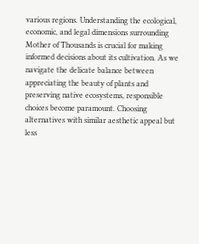various regions. Understanding the ecological, economic, and legal dimensions surrounding Mother of Thousands is crucial for making informed decisions about its cultivation. As we navigate the delicate balance between appreciating the beauty of plants and preserving native ecosystems, responsible choices become paramount. Choosing alternatives with similar aesthetic appeal but less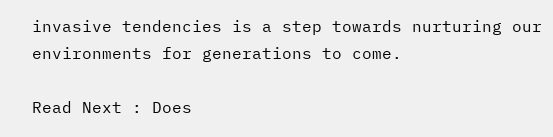invasive tendencies is a step towards nurturing our environments for generations to come.

Read Next : Does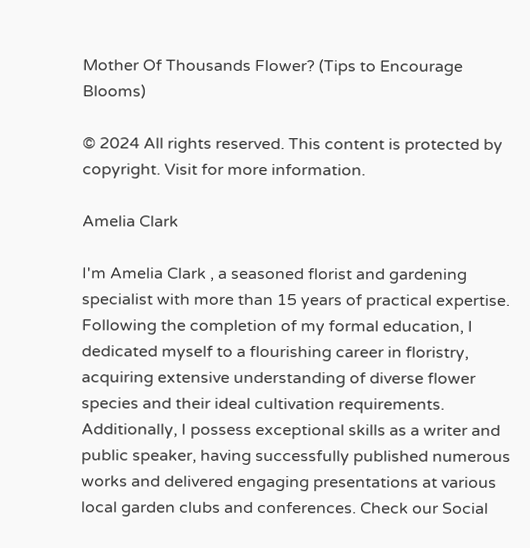Mother Of Thousands Flower? (Tips to Encourage Blooms)

© 2024 All rights reserved. This content is protected by copyright. Visit for more information.

Amelia Clark

I'm Amelia Clark , a seasoned florist and gardening specialist with more than 15 years of practical expertise. Following the completion of my formal education, I dedicated myself to a flourishing career in floristry, acquiring extensive understanding of diverse flower species and their ideal cultivation requirements. Additionally, I possess exceptional skills as a writer and public speaker, having successfully published numerous works and delivered engaging presentations at various local garden clubs and conferences. Check our Social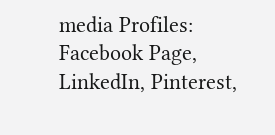media Profiles: Facebook Page, LinkedIn, Pinterest,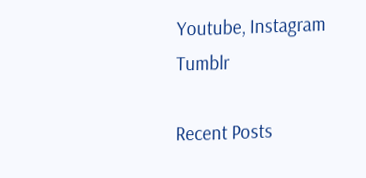Youtube, Instagram Tumblr

Recent Posts